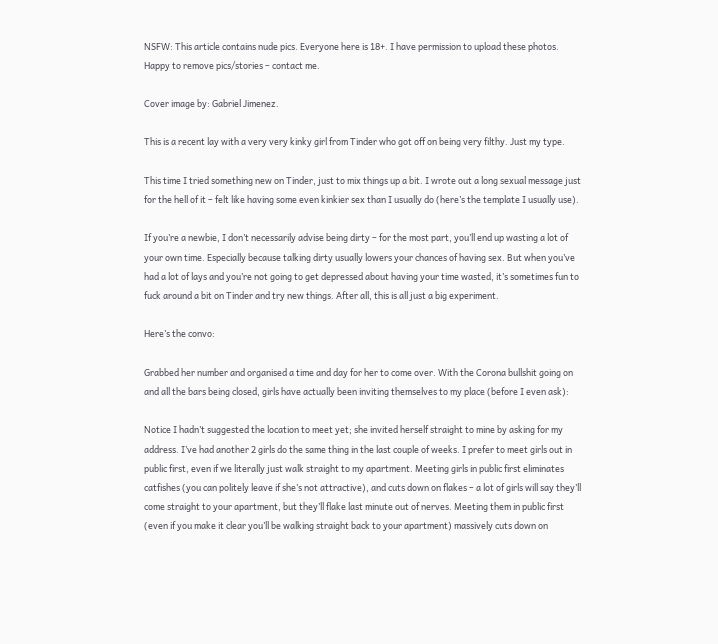NSFW: This article contains nude pics. Everyone here is 18+. I have permission to upload these photos. Happy to remove pics/stories – contact me.

Cover image by: Gabriel Jimenez.

This is a recent lay with a very very kinky girl from Tinder who got off on being very filthy. Just my type.

This time I tried something new on Tinder, just to mix things up a bit. I wrote out a long sexual message just for the hell of it – felt like having some even kinkier sex than I usually do (here’s the template I usually use).

If you’re a newbie, I don’t necessarily advise being dirty – for the most part, you’ll end up wasting a lot of your own time. Especially because talking dirty usually lowers your chances of having sex. But when you’ve had a lot of lays and you’re not going to get depressed about having your time wasted, it’s sometimes fun to fuck around a bit on Tinder and try new things. After all, this is all just a big experiment.

Here’s the convo:

Grabbed her number and organised a time and day for her to come over. With the Corona bullshit going on and all the bars being closed, girls have actually been inviting themselves to my place (before I even ask):

Notice I hadn’t suggested the location to meet yet; she invited herself straight to mine by asking for my address. I’ve had another 2 girls do the same thing in the last couple of weeks. I prefer to meet girls out in public first, even if we literally just walk straight to my apartment. Meeting girls in public first eliminates catfishes (you can politely leave if she’s not attractive), and cuts down on flakes – a lot of girls will say they’ll come straight to your apartment, but they’ll flake last minute out of nerves. Meeting them in public first (even if you make it clear you’ll be walking straight back to your apartment) massively cuts down on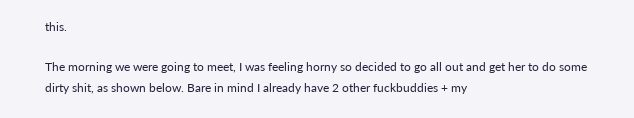this.

The morning we were going to meet, I was feeling horny so decided to go all out and get her to do some dirty shit, as shown below. Bare in mind I already have 2 other fuckbuddies + my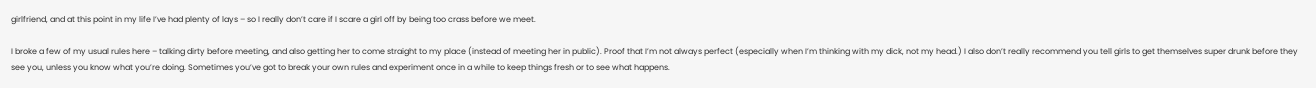girlfriend, and at this point in my life I’ve had plenty of lays – so I really don’t care if I scare a girl off by being too crass before we meet.

I broke a few of my usual rules here – talking dirty before meeting, and also getting her to come straight to my place (instead of meeting her in public). Proof that I’m not always perfect (especially when I’m thinking with my dick, not my head.) I also don’t really recommend you tell girls to get themselves super drunk before they see you, unless you know what you’re doing. Sometimes you’ve got to break your own rules and experiment once in a while to keep things fresh or to see what happens.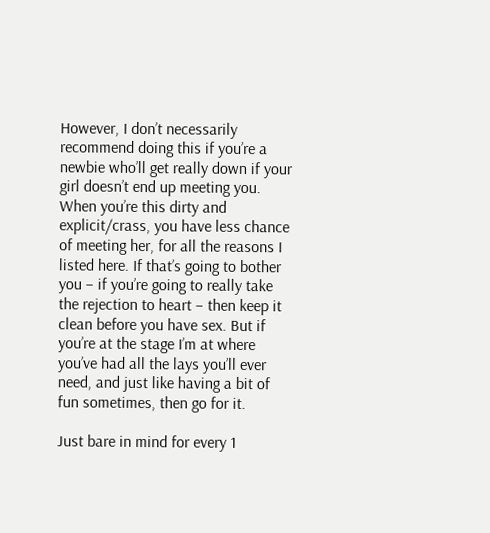However, I don’t necessarily recommend doing this if you’re a newbie who’ll get really down if your girl doesn’t end up meeting you. When you’re this dirty and explicit/crass, you have less chance of meeting her, for all the reasons I listed here. If that’s going to bother you – if you’re going to really take the rejection to heart – then keep it clean before you have sex. But if you’re at the stage I’m at where you’ve had all the lays you’ll ever need, and just like having a bit of fun sometimes, then go for it.

Just bare in mind for every 1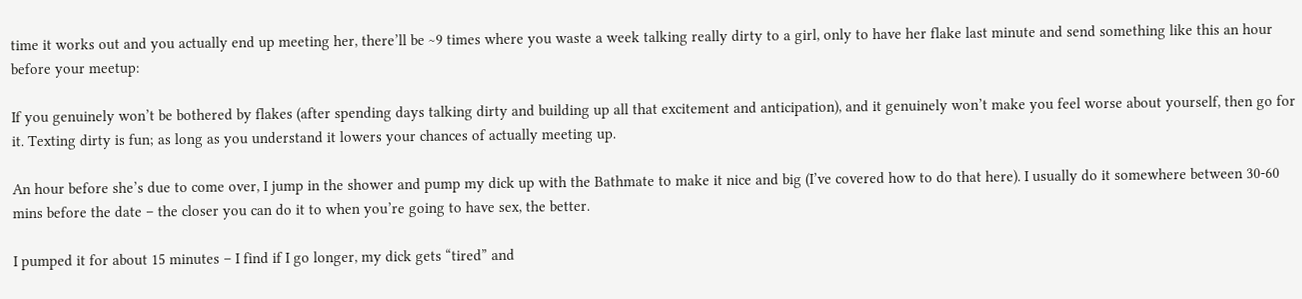time it works out and you actually end up meeting her, there’ll be ~9 times where you waste a week talking really dirty to a girl, only to have her flake last minute and send something like this an hour before your meetup:

If you genuinely won’t be bothered by flakes (after spending days talking dirty and building up all that excitement and anticipation), and it genuinely won’t make you feel worse about yourself, then go for it. Texting dirty is fun; as long as you understand it lowers your chances of actually meeting up.

An hour before she’s due to come over, I jump in the shower and pump my dick up with the Bathmate to make it nice and big (I’ve covered how to do that here). I usually do it somewhere between 30-60 mins before the date – the closer you can do it to when you’re going to have sex, the better.

I pumped it for about 15 minutes – I find if I go longer, my dick gets “tired” and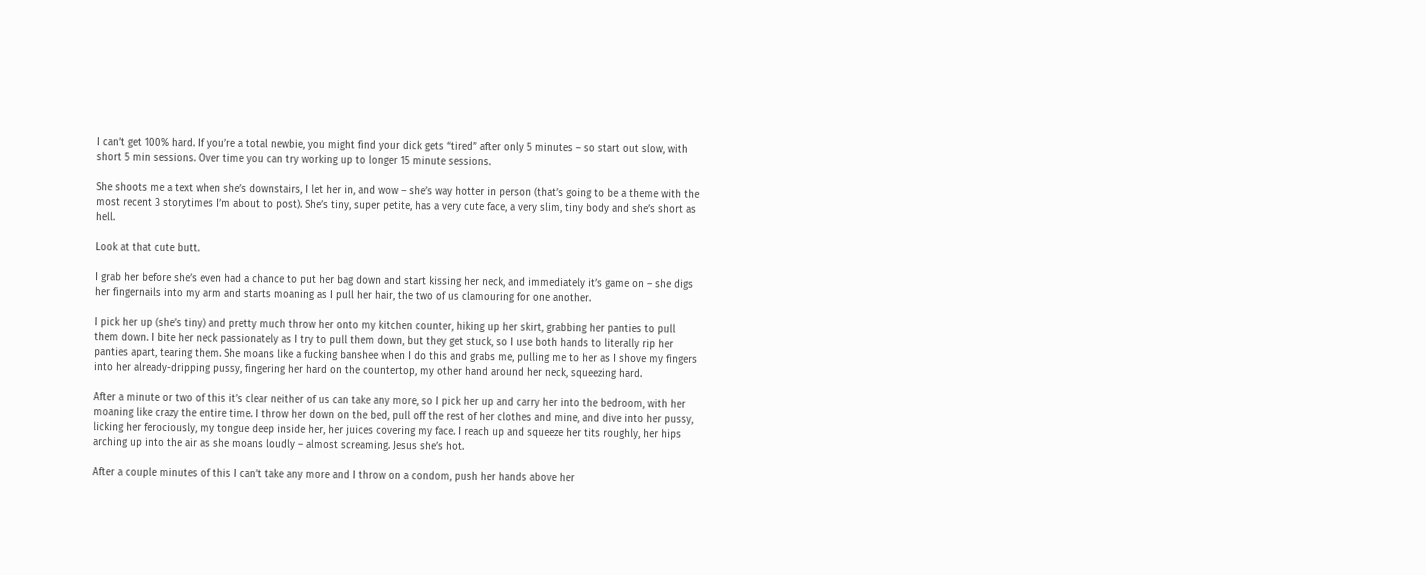I can’t get 100% hard. If you’re a total newbie, you might find your dick gets “tired” after only 5 minutes – so start out slow, with short 5 min sessions. Over time you can try working up to longer 15 minute sessions.

She shoots me a text when she’s downstairs, I let her in, and wow – she’s way hotter in person (that’s going to be a theme with the most recent 3 storytimes I’m about to post). She’s tiny, super petite, has a very cute face, a very slim, tiny body and she’s short as hell.

Look at that cute butt.

I grab her before she’s even had a chance to put her bag down and start kissing her neck, and immediately it’s game on – she digs her fingernails into my arm and starts moaning as I pull her hair, the two of us clamouring for one another.

I pick her up (she’s tiny) and pretty much throw her onto my kitchen counter, hiking up her skirt, grabbing her panties to pull them down. I bite her neck passionately as I try to pull them down, but they get stuck, so I use both hands to literally rip her panties apart, tearing them. She moans like a fucking banshee when I do this and grabs me, pulling me to her as I shove my fingers into her already-dripping pussy, fingering her hard on the countertop, my other hand around her neck, squeezing hard.

After a minute or two of this it’s clear neither of us can take any more, so I pick her up and carry her into the bedroom, with her moaning like crazy the entire time. I throw her down on the bed, pull off the rest of her clothes and mine, and dive into her pussy, licking her ferociously, my tongue deep inside her, her juices covering my face. I reach up and squeeze her tits roughly, her hips arching up into the air as she moans loudly – almost screaming. Jesus she’s hot.

After a couple minutes of this I can’t take any more and I throw on a condom, push her hands above her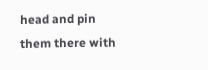head and pin them there with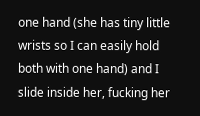one hand (she has tiny little wrists so I can easily hold both with one hand) and I slide inside her, fucking her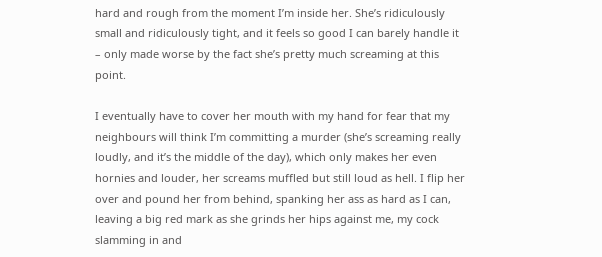hard and rough from the moment I’m inside her. She’s ridiculously small and ridiculously tight, and it feels so good I can barely handle it – only made worse by the fact she’s pretty much screaming at this point.

I eventually have to cover her mouth with my hand for fear that my neighbours will think I’m committing a murder (she’s screaming really loudly, and it’s the middle of the day), which only makes her even hornies and louder, her screams muffled but still loud as hell. I flip her over and pound her from behind, spanking her ass as hard as I can, leaving a big red mark as she grinds her hips against me, my cock slamming in and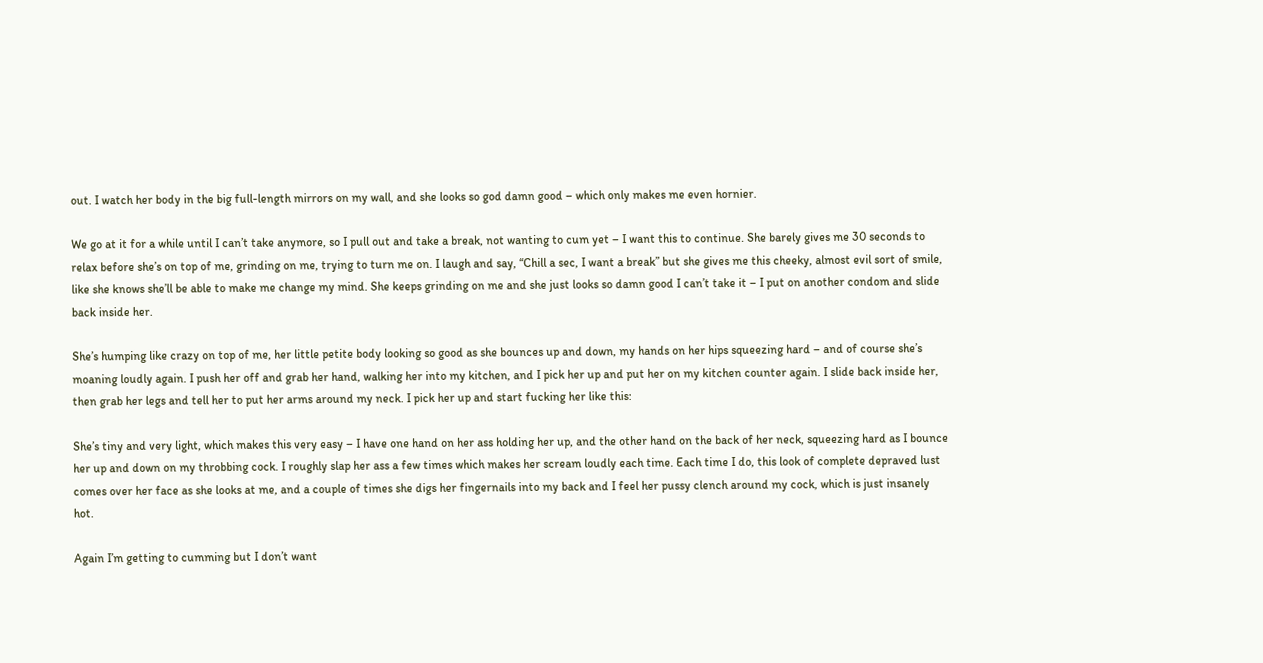out. I watch her body in the big full-length mirrors on my wall, and she looks so god damn good – which only makes me even hornier.

We go at it for a while until I can’t take anymore, so I pull out and take a break, not wanting to cum yet – I want this to continue. She barely gives me 30 seconds to relax before she’s on top of me, grinding on me, trying to turn me on. I laugh and say, “Chill a sec, I want a break” but she gives me this cheeky, almost evil sort of smile, like she knows she’ll be able to make me change my mind. She keeps grinding on me and she just looks so damn good I can’t take it – I put on another condom and slide back inside her.

She’s humping like crazy on top of me, her little petite body looking so good as she bounces up and down, my hands on her hips squeezing hard – and of course she’s moaning loudly again. I push her off and grab her hand, walking her into my kitchen, and I pick her up and put her on my kitchen counter again. I slide back inside her, then grab her legs and tell her to put her arms around my neck. I pick her up and start fucking her like this:

She’s tiny and very light, which makes this very easy – I have one hand on her ass holding her up, and the other hand on the back of her neck, squeezing hard as I bounce her up and down on my throbbing cock. I roughly slap her ass a few times which makes her scream loudly each time. Each time I do, this look of complete depraved lust comes over her face as she looks at me, and a couple of times she digs her fingernails into my back and I feel her pussy clench around my cock, which is just insanely hot.

Again I’m getting to cumming but I don’t want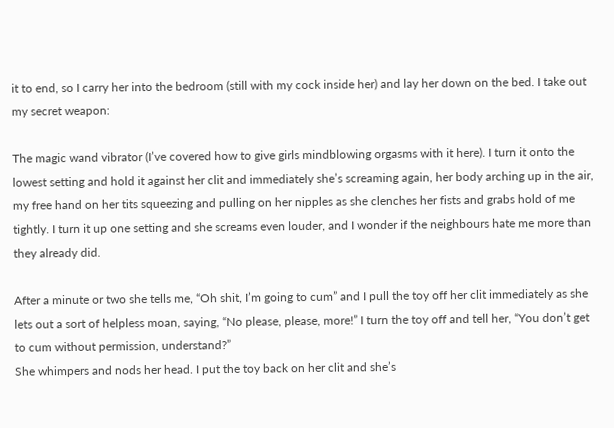it to end, so I carry her into the bedroom (still with my cock inside her) and lay her down on the bed. I take out my secret weapon:

The magic wand vibrator (I’ve covered how to give girls mindblowing orgasms with it here). I turn it onto the lowest setting and hold it against her clit and immediately she’s screaming again, her body arching up in the air, my free hand on her tits squeezing and pulling on her nipples as she clenches her fists and grabs hold of me tightly. I turn it up one setting and she screams even louder, and I wonder if the neighbours hate me more than they already did.

After a minute or two she tells me, “Oh shit, I’m going to cum” and I pull the toy off her clit immediately as she lets out a sort of helpless moan, saying, “No please, please, more!” I turn the toy off and tell her, “You don’t get to cum without permission, understand?”
She whimpers and nods her head. I put the toy back on her clit and she’s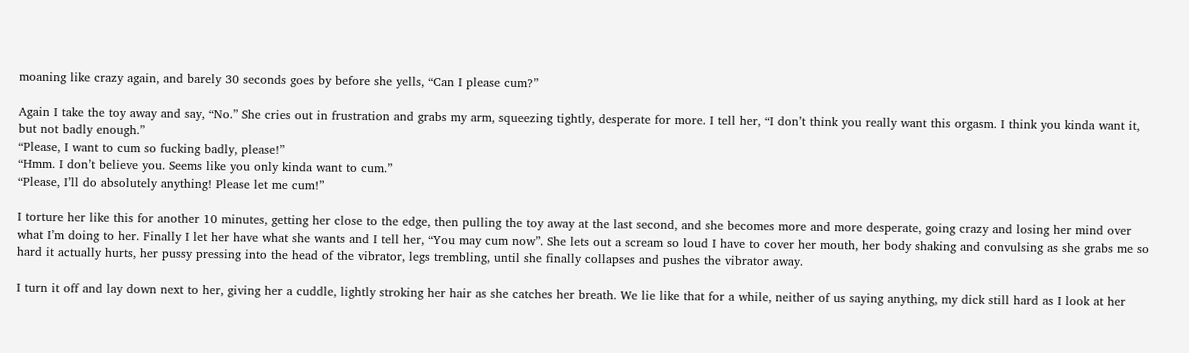moaning like crazy again, and barely 30 seconds goes by before she yells, “Can I please cum?”

Again I take the toy away and say, “No.” She cries out in frustration and grabs my arm, squeezing tightly, desperate for more. I tell her, “I don’t think you really want this orgasm. I think you kinda want it, but not badly enough.”
“Please, I want to cum so fucking badly, please!”
“Hmm. I don’t believe you. Seems like you only kinda want to cum.”
“Please, I’ll do absolutely anything! Please let me cum!”

I torture her like this for another 10 minutes, getting her close to the edge, then pulling the toy away at the last second, and she becomes more and more desperate, going crazy and losing her mind over what I’m doing to her. Finally I let her have what she wants and I tell her, “You may cum now”. She lets out a scream so loud I have to cover her mouth, her body shaking and convulsing as she grabs me so hard it actually hurts, her pussy pressing into the head of the vibrator, legs trembling, until she finally collapses and pushes the vibrator away.

I turn it off and lay down next to her, giving her a cuddle, lightly stroking her hair as she catches her breath. We lie like that for a while, neither of us saying anything, my dick still hard as I look at her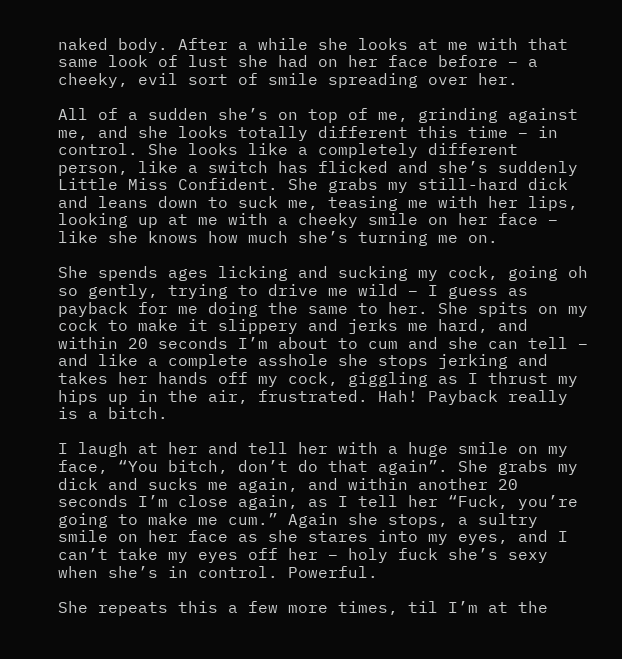naked body. After a while she looks at me with that same look of lust she had on her face before – a cheeky, evil sort of smile spreading over her.

All of a sudden she’s on top of me, grinding against me, and she looks totally different this time – in control. She looks like a completely different person, like a switch has flicked and she’s suddenly Little Miss Confident. She grabs my still-hard dick and leans down to suck me, teasing me with her lips, looking up at me with a cheeky smile on her face – like she knows how much she’s turning me on.

She spends ages licking and sucking my cock, going oh so gently, trying to drive me wild – I guess as payback for me doing the same to her. She spits on my cock to make it slippery and jerks me hard, and within 20 seconds I’m about to cum and she can tell – and like a complete asshole she stops jerking and takes her hands off my cock, giggling as I thrust my hips up in the air, frustrated. Hah! Payback really is a bitch.

I laugh at her and tell her with a huge smile on my face, “You bitch, don’t do that again”. She grabs my dick and sucks me again, and within another 20 seconds I’m close again, as I tell her “Fuck, you’re going to make me cum.” Again she stops, a sultry smile on her face as she stares into my eyes, and I can’t take my eyes off her – holy fuck she’s sexy when she’s in control. Powerful.

She repeats this a few more times, til I’m at the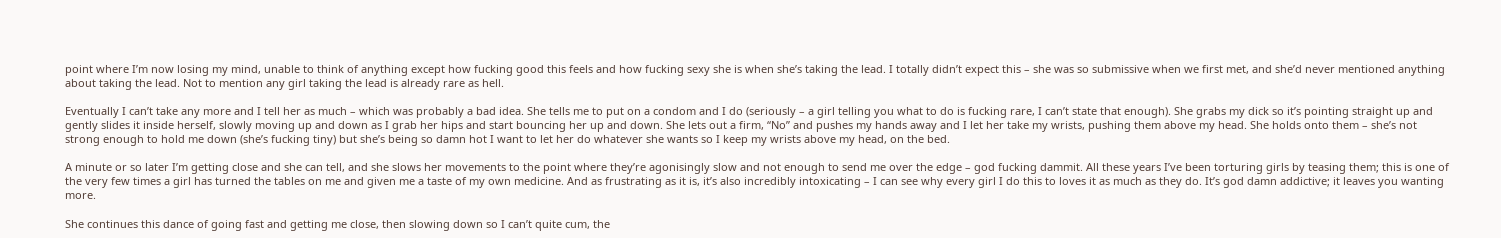point where I’m now losing my mind, unable to think of anything except how fucking good this feels and how fucking sexy she is when she’s taking the lead. I totally didn’t expect this – she was so submissive when we first met, and she’d never mentioned anything about taking the lead. Not to mention any girl taking the lead is already rare as hell.

Eventually I can’t take any more and I tell her as much – which was probably a bad idea. She tells me to put on a condom and I do (seriously – a girl telling you what to do is fucking rare, I can’t state that enough). She grabs my dick so it’s pointing straight up and gently slides it inside herself, slowly moving up and down as I grab her hips and start bouncing her up and down. She lets out a firm, “No” and pushes my hands away and I let her take my wrists, pushing them above my head. She holds onto them – she’s not strong enough to hold me down (she’s fucking tiny) but she’s being so damn hot I want to let her do whatever she wants so I keep my wrists above my head, on the bed.

A minute or so later I’m getting close and she can tell, and she slows her movements to the point where they’re agonisingly slow and not enough to send me over the edge – god fucking dammit. All these years I’ve been torturing girls by teasing them; this is one of the very few times a girl has turned the tables on me and given me a taste of my own medicine. And as frustrating as it is, it’s also incredibly intoxicating – I can see why every girl I do this to loves it as much as they do. It’s god damn addictive; it leaves you wanting more.

She continues this dance of going fast and getting me close, then slowing down so I can’t quite cum, the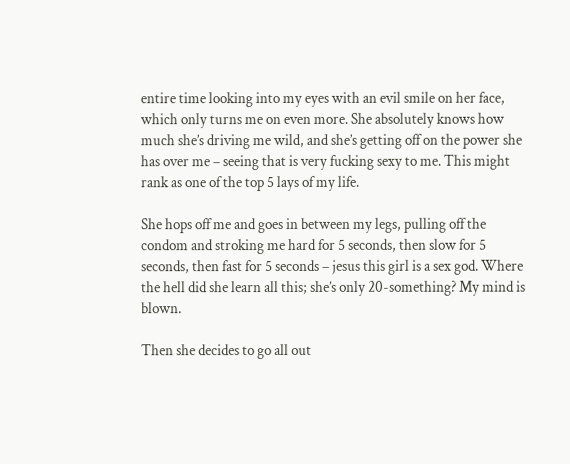entire time looking into my eyes with an evil smile on her face, which only turns me on even more. She absolutely knows how much she’s driving me wild, and she’s getting off on the power she has over me – seeing that is very fucking sexy to me. This might rank as one of the top 5 lays of my life.

She hops off me and goes in between my legs, pulling off the condom and stroking me hard for 5 seconds, then slow for 5 seconds, then fast for 5 seconds – jesus this girl is a sex god. Where the hell did she learn all this; she’s only 20-something? My mind is blown.

Then she decides to go all out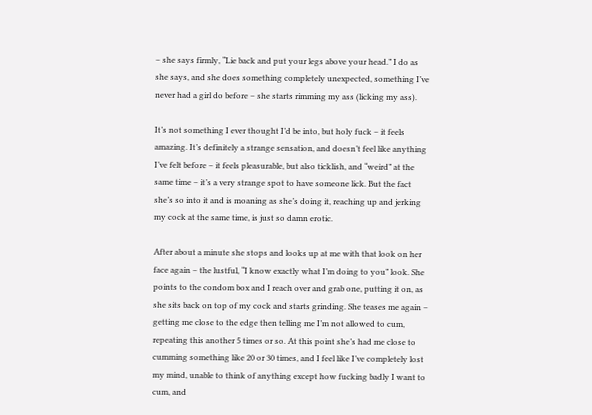– she says firmly, “Lie back and put your legs above your head.” I do as she says, and she does something completely unexpected, something I’ve never had a girl do before – she starts rimming my ass (licking my ass).

It’s not something I ever thought I’d be into, but holy fuck – it feels amazing. It’s definitely a strange sensation, and doesn’t feel like anything I’ve felt before – it feels pleasurable, but also ticklish, and “weird” at the same time – it’s a very strange spot to have someone lick. But the fact she’s so into it and is moaning as she’s doing it, reaching up and jerking my cock at the same time, is just so damn erotic.

After about a minute she stops and looks up at me with that look on her face again – the lustful, “I know exactly what I’m doing to you” look. She points to the condom box and I reach over and grab one, putting it on, as she sits back on top of my cock and starts grinding. She teases me again – getting me close to the edge then telling me I’m not allowed to cum, repeating this another 5 times or so. At this point she’s had me close to cumming something like 20 or 30 times, and I feel like I’ve completely lost my mind, unable to think of anything except how fucking badly I want to cum, and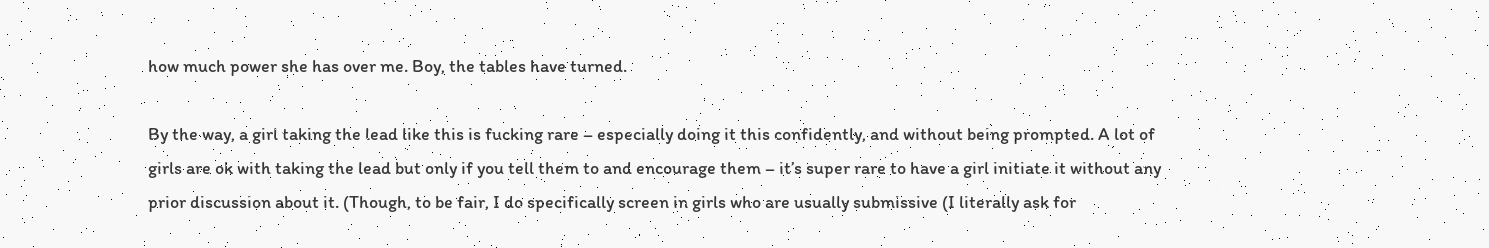how much power she has over me. Boy, the tables have turned.

By the way, a girl taking the lead like this is fucking rare – especially doing it this confidently, and without being prompted. A lot of girls are ok with taking the lead but only if you tell them to and encourage them – it’s super rare to have a girl initiate it without any prior discussion about it. (Though, to be fair, I do specifically screen in girls who are usually submissive (I literally ask for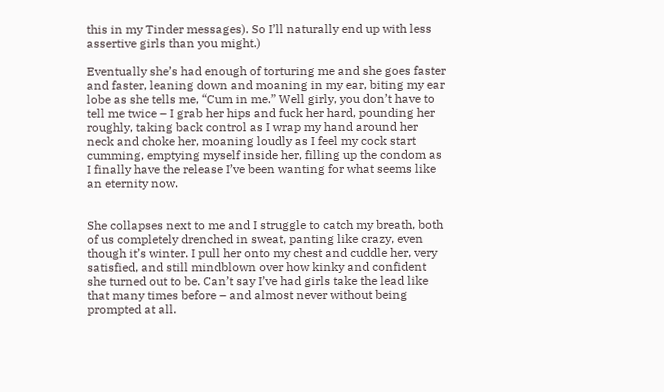this in my Tinder messages). So I’ll naturally end up with less assertive girls than you might.)

Eventually she’s had enough of torturing me and she goes faster and faster, leaning down and moaning in my ear, biting my ear lobe as she tells me, “Cum in me.” Well girly, you don’t have to tell me twice – I grab her hips and fuck her hard, pounding her roughly, taking back control as I wrap my hand around her neck and choke her, moaning loudly as I feel my cock start cumming, emptying myself inside her, filling up the condom as I finally have the release I’ve been wanting for what seems like an eternity now.


She collapses next to me and I struggle to catch my breath, both of us completely drenched in sweat, panting like crazy, even though it’s winter. I pull her onto my chest and cuddle her, very satisfied, and still mindblown over how kinky and confident she turned out to be. Can’t say I’ve had girls take the lead like that many times before – and almost never without being prompted at all.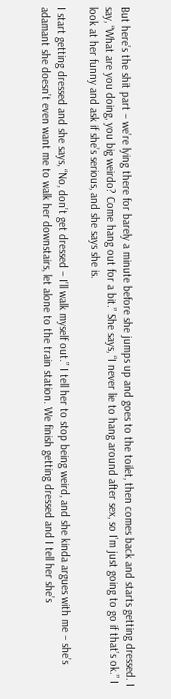But here’s the shit part – we’re lying there for barely a minute before she jumps up and goes to the toilet, then comes back and starts getting dressed. I say, “What are you doing, you big weirdo? Come hang out for a bit.” She says, “I never lie to hang around after sex, so I’m just going to go if that’s ok.” I look at her funny and ask if she’s serious, and she says she is.

I start getting dressed and she says, “No, don’t get dressed – I’ll walk myself out.” I tell her to stop being weird, and she kinda argues with me – she’s adamant she doesn’t even want me to walk her downstairs, let alone to the train station. We finish getting dressed and I tell her she’s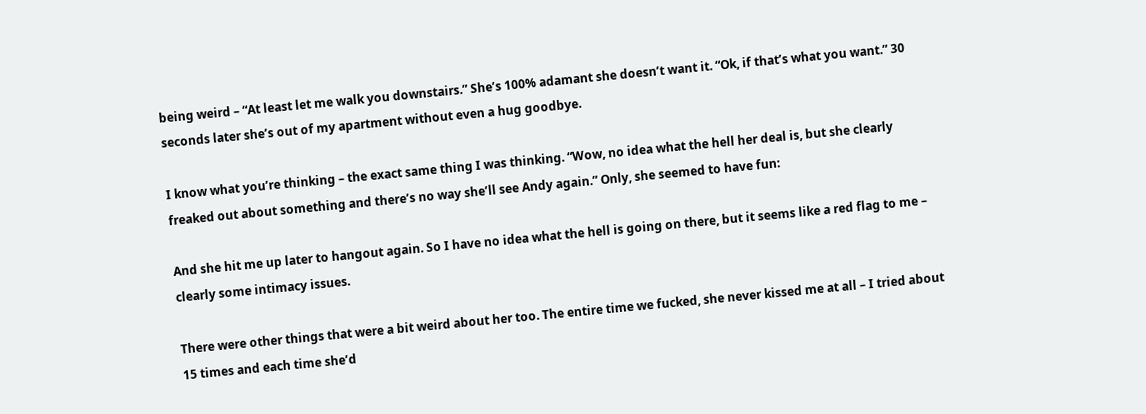being weird – “At least let me walk you downstairs.” She’s 100% adamant she doesn’t want it. “Ok, if that’s what you want.” 30 seconds later she’s out of my apartment without even a hug goodbye.

I know what you’re thinking – the exact same thing I was thinking. “Wow, no idea what the hell her deal is, but she clearly freaked out about something and there’s no way she’ll see Andy again.” Only, she seemed to have fun:

And she hit me up later to hangout again. So I have no idea what the hell is going on there, but it seems like a red flag to me – clearly some intimacy issues.

There were other things that were a bit weird about her too. The entire time we fucked, she never kissed me at all – I tried about 15 times and each time she’d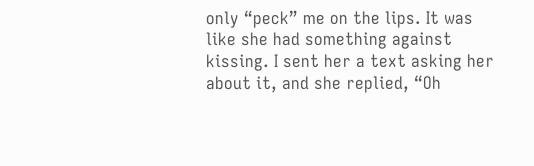only “peck” me on the lips. It was like she had something against kissing. I sent her a text asking her about it, and she replied, “Oh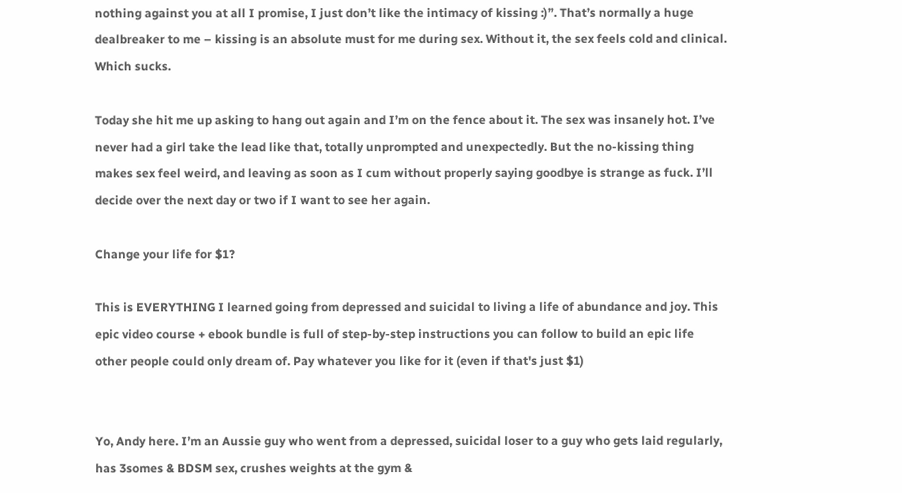nothing against you at all I promise, I just don’t like the intimacy of kissing :)”. That’s normally a huge dealbreaker to me – kissing is an absolute must for me during sex. Without it, the sex feels cold and clinical. Which sucks.

Today she hit me up asking to hang out again and I’m on the fence about it. The sex was insanely hot. I’ve never had a girl take the lead like that, totally unprompted and unexpectedly. But the no-kissing thing makes sex feel weird, and leaving as soon as I cum without properly saying goodbye is strange as fuck. I’ll decide over the next day or two if I want to see her again.

Change your life for $1?

This is EVERYTHING I learned going from depressed and suicidal to living a life of abundance and joy. This epic video course + ebook bundle is full of step-by-step instructions you can follow to build an epic life other people could only dream of. Pay whatever you like for it (even if that's just $1)


Yo, Andy here. I’m an Aussie guy who went from a depressed, suicidal loser to a guy who gets laid regularly, has 3somes & BDSM sex, crushes weights at the gym &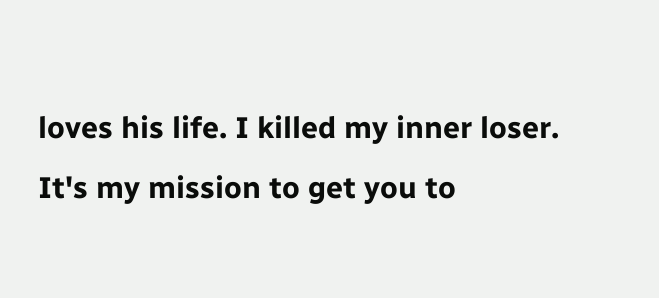loves his life. I killed my inner loser. It's my mission to get you to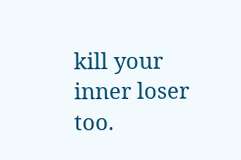kill your inner loser too.